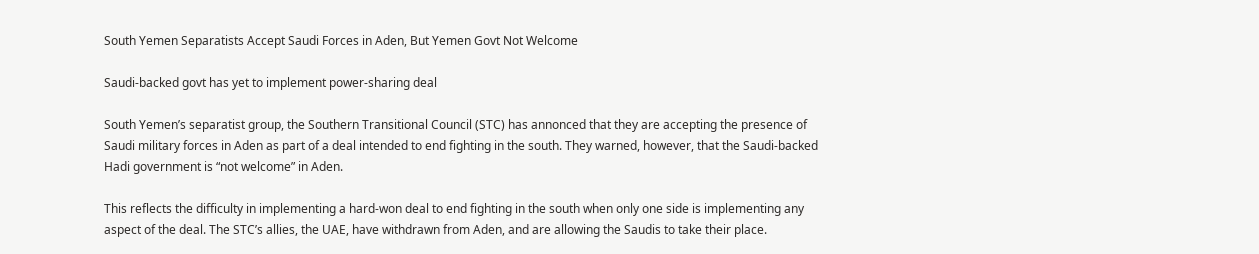South Yemen Separatists Accept Saudi Forces in Aden, But Yemen Govt Not Welcome

Saudi-backed govt has yet to implement power-sharing deal

South Yemen’s separatist group, the Southern Transitional Council (STC) has annonced that they are accepting the presence of Saudi military forces in Aden as part of a deal intended to end fighting in the south. They warned, however, that the Saudi-backed Hadi government is “not welcome” in Aden.

This reflects the difficulty in implementing a hard-won deal to end fighting in the south when only one side is implementing any aspect of the deal. The STC’s allies, the UAE, have withdrawn from Aden, and are allowing the Saudis to take their place.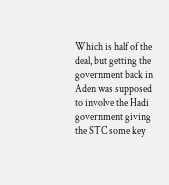Which is half of the deal, but getting the government back in Aden was supposed to involve the Hadi government giving the STC some key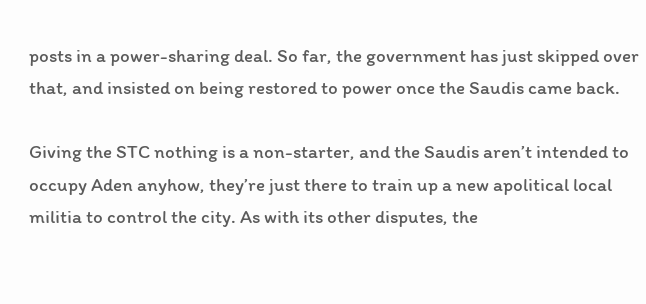posts in a power-sharing deal. So far, the government has just skipped over that, and insisted on being restored to power once the Saudis came back.

Giving the STC nothing is a non-starter, and the Saudis aren’t intended to occupy Aden anyhow, they’re just there to train up a new apolitical local militia to control the city. As with its other disputes, the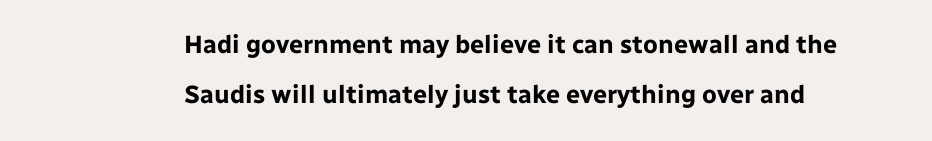Hadi government may believe it can stonewall and the Saudis will ultimately just take everything over and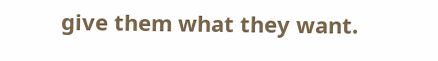give them what they want.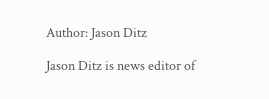Author: Jason Ditz

Jason Ditz is news editor of